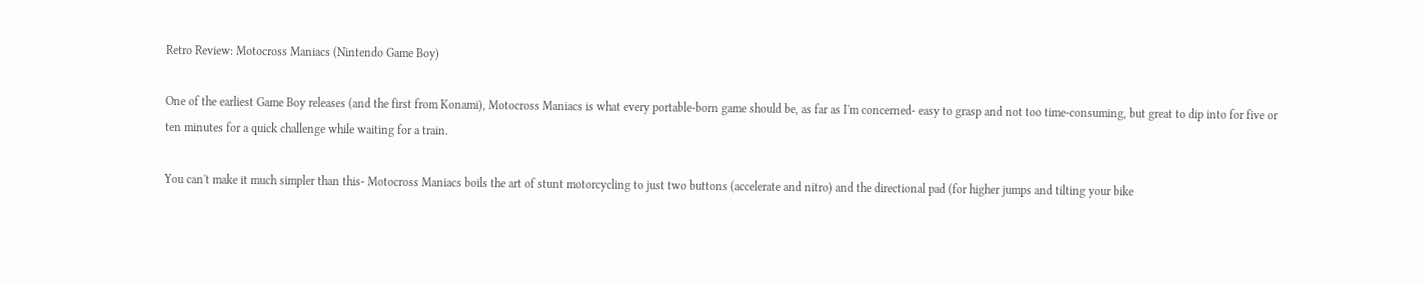Retro Review: Motocross Maniacs (Nintendo Game Boy)

One of the earliest Game Boy releases (and the first from Konami), Motocross Maniacs is what every portable-born game should be, as far as I'm concerned- easy to grasp and not too time-consuming, but great to dip into for five or ten minutes for a quick challenge while waiting for a train.

You can't make it much simpler than this- Motocross Maniacs boils the art of stunt motorcycling to just two buttons (accelerate and nitro) and the directional pad (for higher jumps and tilting your bike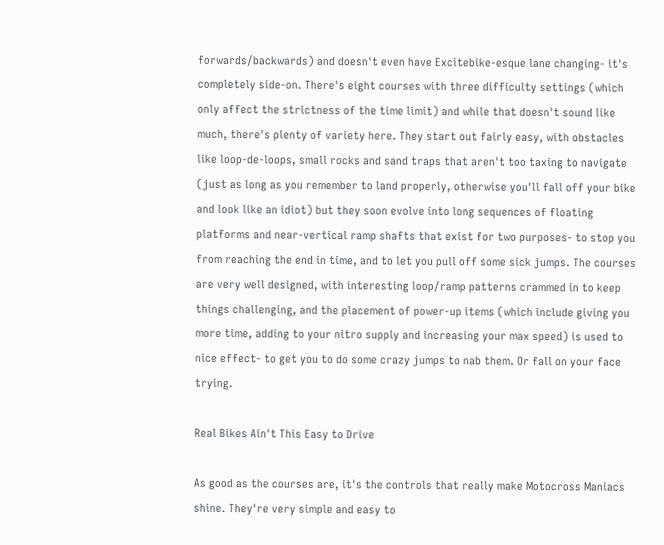forwards/backwards) and doesn't even have Excitebike-esque lane changing- it's completely side-on. There's eight courses with three difficulty settings (which only affect the strictness of the time limit) and while that doesn't sound like much, there's plenty of variety here. They start out fairly easy, with obstacles like loop-de-loops, small rocks and sand traps that aren't too taxing to navigate (just as long as you remember to land properly, otherwise you'll fall off your bike and look like an idiot) but they soon evolve into long sequences of floating platforms and near-vertical ramp shafts that exist for two purposes- to stop you from reaching the end in time, and to let you pull off some sick jumps. The courses are very well designed, with interesting loop/ramp patterns crammed in to keep things challenging, and the placement of power-up items (which include giving you more time, adding to your nitro supply and increasing your max speed) is used to nice effect- to get you to do some crazy jumps to nab them. Or fall on your face trying.

Real Bikes Ain't This Easy to Drive

As good as the courses are, it's the controls that really make Motocross Maniacs shine. They're very simple and easy to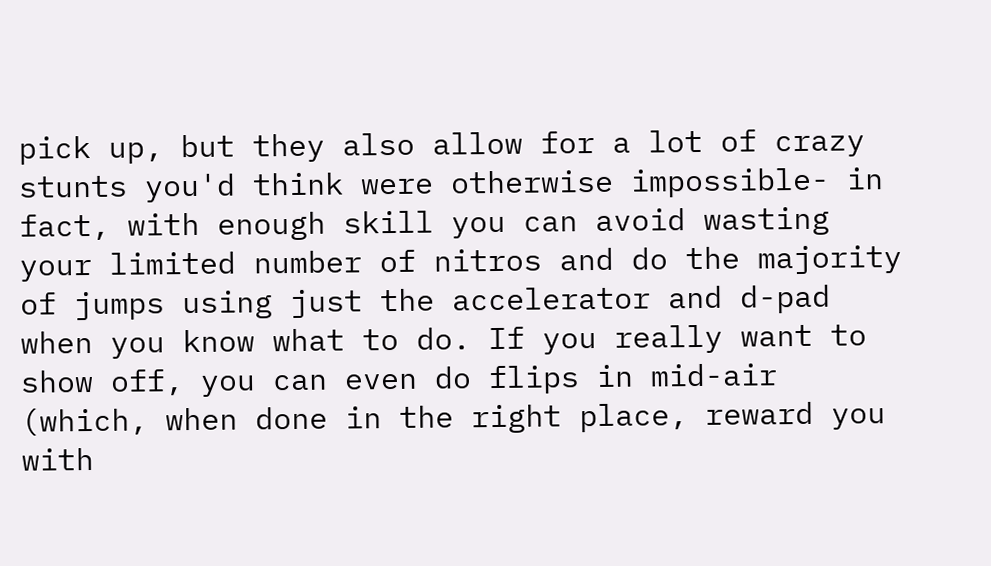pick up, but they also allow for a lot of crazy stunts you'd think were otherwise impossible- in fact, with enough skill you can avoid wasting your limited number of nitros and do the majority of jumps using just the accelerator and d-pad when you know what to do. If you really want to show off, you can even do flips in mid-air (which, when done in the right place, reward you with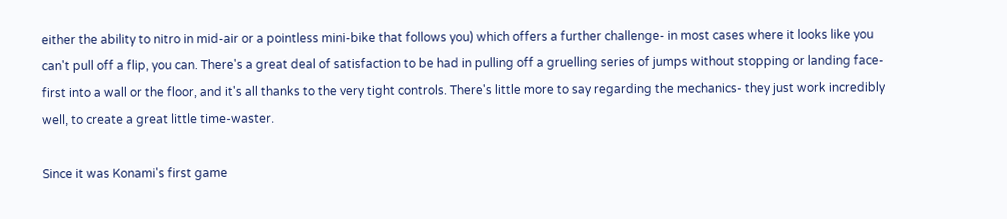either the ability to nitro in mid-air or a pointless mini-bike that follows you) which offers a further challenge- in most cases where it looks like you can't pull off a flip, you can. There's a great deal of satisfaction to be had in pulling off a gruelling series of jumps without stopping or landing face-first into a wall or the floor, and it's all thanks to the very tight controls. There's little more to say regarding the mechanics- they just work incredibly well, to create a great little time-waster.

Since it was Konami's first game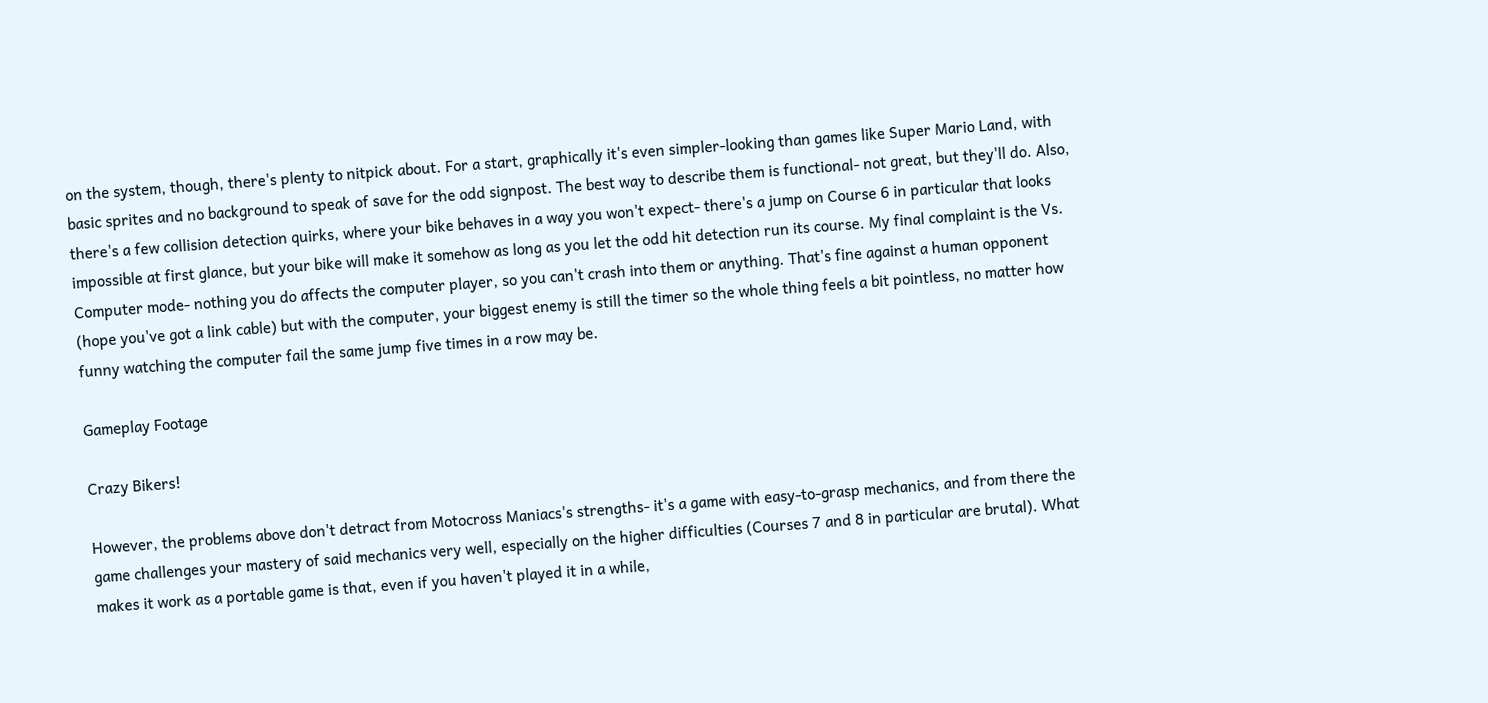on the system, though, there's plenty to nitpick about. For a start, graphically it's even simpler-looking than games like Super Mario Land, with basic sprites and no background to speak of save for the odd signpost. The best way to describe them is functional- not great, but they'll do. Also, there's a few collision detection quirks, where your bike behaves in a way you won't expect- there's a jump on Course 6 in particular that looks impossible at first glance, but your bike will make it somehow as long as you let the odd hit detection run its course. My final complaint is the Vs. Computer mode- nothing you do affects the computer player, so you can't crash into them or anything. That's fine against a human opponent (hope you've got a link cable) but with the computer, your biggest enemy is still the timer so the whole thing feels a bit pointless, no matter how funny watching the computer fail the same jump five times in a row may be.

Gameplay Footage

Crazy Bikers!

However, the problems above don't detract from Motocross Maniacs's strengths- it's a game with easy-to-grasp mechanics, and from there the game challenges your mastery of said mechanics very well, especially on the higher difficulties (Courses 7 and 8 in particular are brutal). What makes it work as a portable game is that, even if you haven't played it in a while,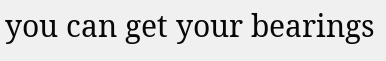you can get your bearings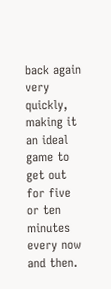back again very quickly, making it an ideal game to get out for five or ten minutes every now and then.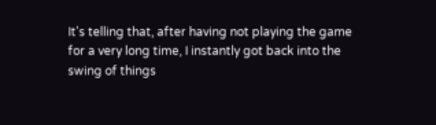It's telling that, after having not playing the game for a very long time, I instantly got back into the swing of things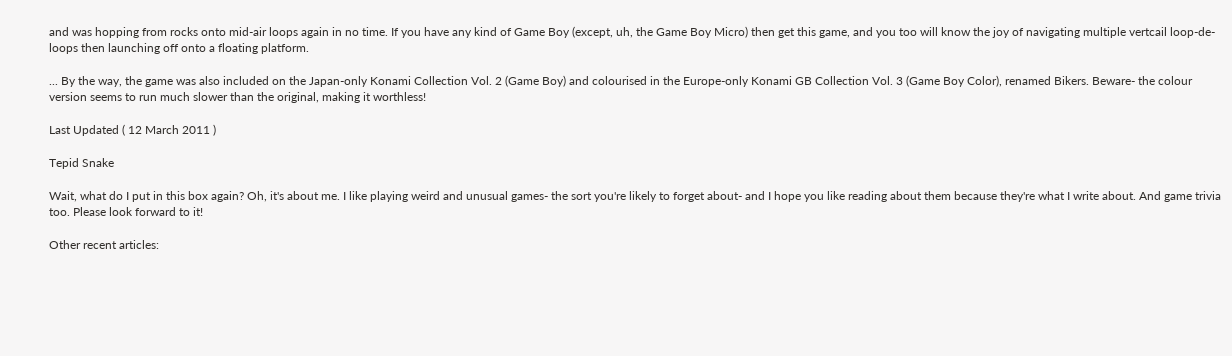and was hopping from rocks onto mid-air loops again in no time. If you have any kind of Game Boy (except, uh, the Game Boy Micro) then get this game, and you too will know the joy of navigating multiple vertcail loop-de-loops then launching off onto a floating platform.

... By the way, the game was also included on the Japan-only Konami Collection Vol. 2 (Game Boy) and colourised in the Europe-only Konami GB Collection Vol. 3 (Game Boy Color), renamed Bikers. Beware- the colour version seems to run much slower than the original, making it worthless!

Last Updated ( 12 March 2011 )

Tepid Snake

Wait, what do I put in this box again? Oh, it's about me. I like playing weird and unusual games- the sort you're likely to forget about- and I hope you like reading about them because they're what I write about. And game trivia too. Please look forward to it!

Other recent articles: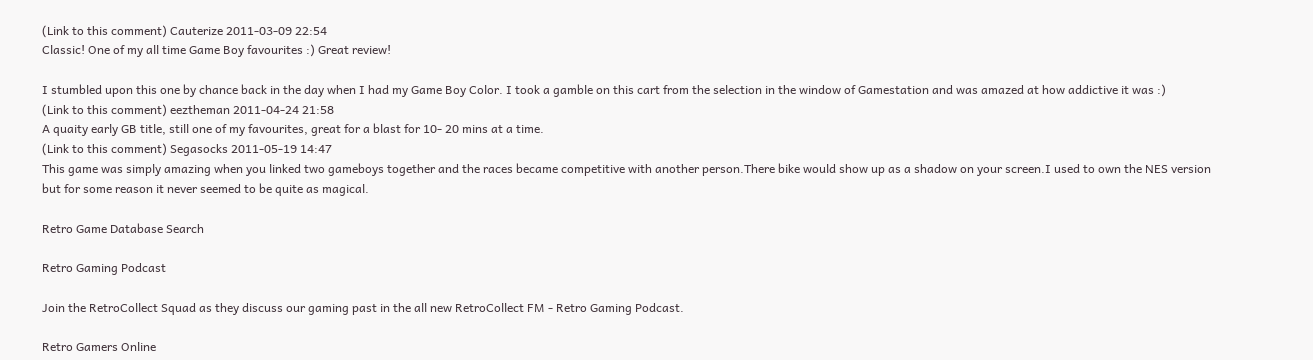(Link to this comment) Cauterize 2011-03-09 22:54
Classic! One of my all time Game Boy favourites :) Great review!

I stumbled upon this one by chance back in the day when I had my Game Boy Color. I took a gamble on this cart from the selection in the window of Gamestation and was amazed at how addictive it was :)
(Link to this comment) eeztheman 2011-04-24 21:58
A quaity early GB title, still one of my favourites, great for a blast for 10- 20 mins at a time.
(Link to this comment) Segasocks 2011-05-19 14:47
This game was simply amazing when you linked two gameboys together and the races became competitive with another person.There bike would show up as a shadow on your screen.I used to own the NES version but for some reason it never seemed to be quite as magical.

Retro Game Database Search

Retro Gaming Podcast

Join the RetroCollect Squad as they discuss our gaming past in the all new RetroCollect FM - Retro Gaming Podcast.

Retro Gamers Online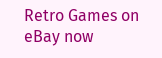Retro Games on eBay now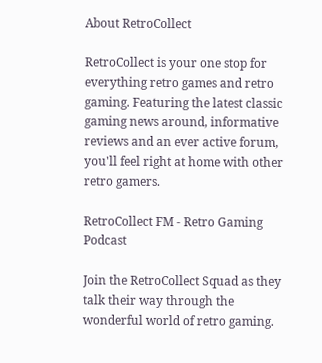About RetroCollect

RetroCollect is your one stop for everything retro games and retro gaming. Featuring the latest classic gaming news around, informative reviews and an ever active forum, you'll feel right at home with other retro gamers.

RetroCollect FM - Retro Gaming Podcast

Join the RetroCollect Squad as they talk their way through the wonderful world of retro gaming.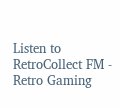Listen to RetroCollect FM - Retro Gaming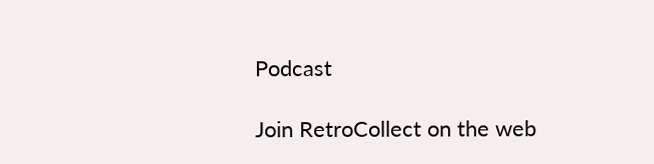Podcast

Join RetroCollect on the web